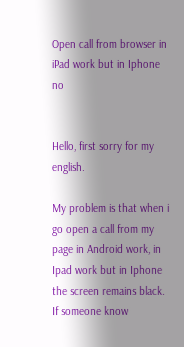Open call from browser in iPad work but in Iphone no


Hello, first sorry for my english.

My problem is that when i go open a call from my page in Android work, in Ipad work but in Iphone the screen remains black. If someone know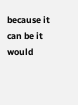because it can be it would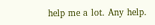help me a lot. Any help.